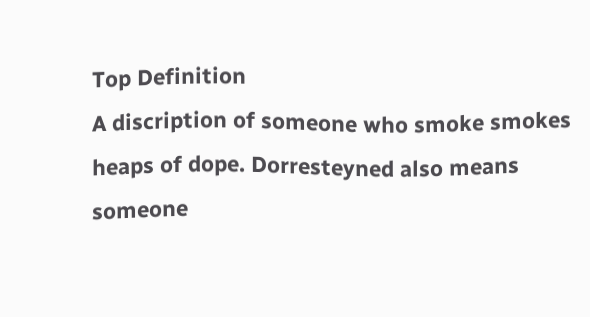Top Definition
A discription of someone who smoke smokes heaps of dope. Dorresteyned also means someone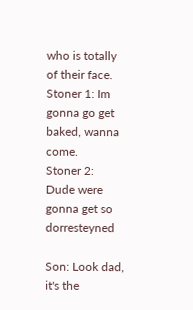who is totally of their face.
Stoner 1: Im gonna go get baked, wanna come.
Stoner 2: Dude were gonna get so dorresteyned

Son: Look dad, it's the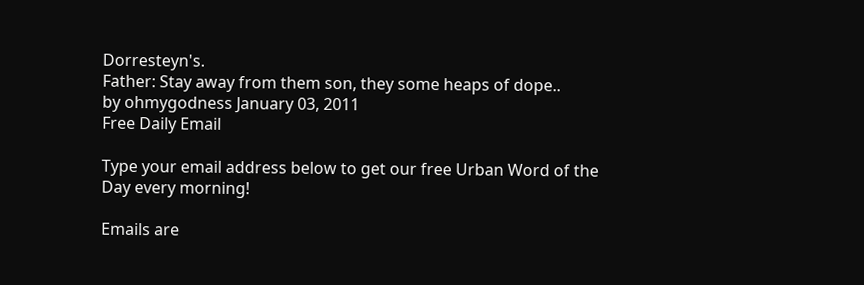Dorresteyn's.
Father: Stay away from them son, they some heaps of dope..
by ohmygodness January 03, 2011
Free Daily Email

Type your email address below to get our free Urban Word of the Day every morning!

Emails are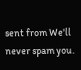sent from We'll never spam you.